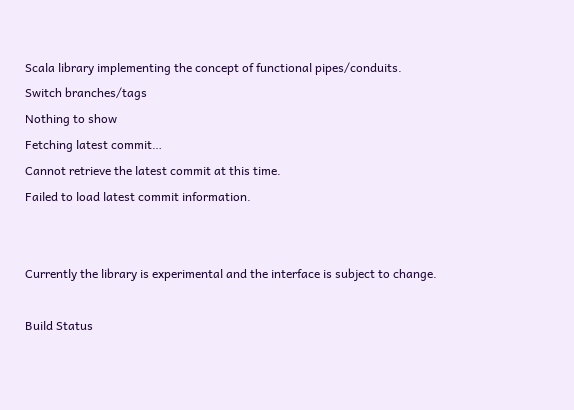Scala library implementing the concept of functional pipes/conduits.
Switch branches/tags
Nothing to show
Fetching latest commit…
Cannot retrieve the latest commit at this time.
Failed to load latest commit information.


Currently the library is experimental and the interface is subject to change.

Build Status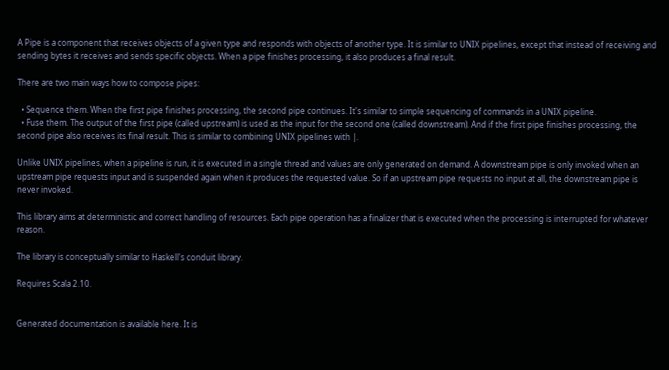A Pipe is a component that receives objects of a given type and responds with objects of another type. It is similar to UNIX pipelines, except that instead of receiving and sending bytes it receives and sends specific objects. When a pipe finishes processing, it also produces a final result.

There are two main ways how to compose pipes:

  • Sequence them. When the first pipe finishes processing, the second pipe continues. It's similar to simple sequencing of commands in a UNIX pipeline.
  • Fuse them. The output of the first pipe (called upstream) is used as the input for the second one (called downstream). And if the first pipe finishes processing, the second pipe also receives its final result. This is similar to combining UNIX pipelines with |.

Unlike UNIX pipelines, when a pipeline is run, it is executed in a single thread and values are only generated on demand. A downstream pipe is only invoked when an upstream pipe requests input and is suspended again when it produces the requested value. So if an upstream pipe requests no input at all, the downstream pipe is never invoked.

This library aims at deterministic and correct handling of resources. Each pipe operation has a finalizer that is executed when the processing is interrupted for whatever reason.

The library is conceptually similar to Haskell's conduit library.

Requires Scala 2.10.


Generated documentation is available here. It is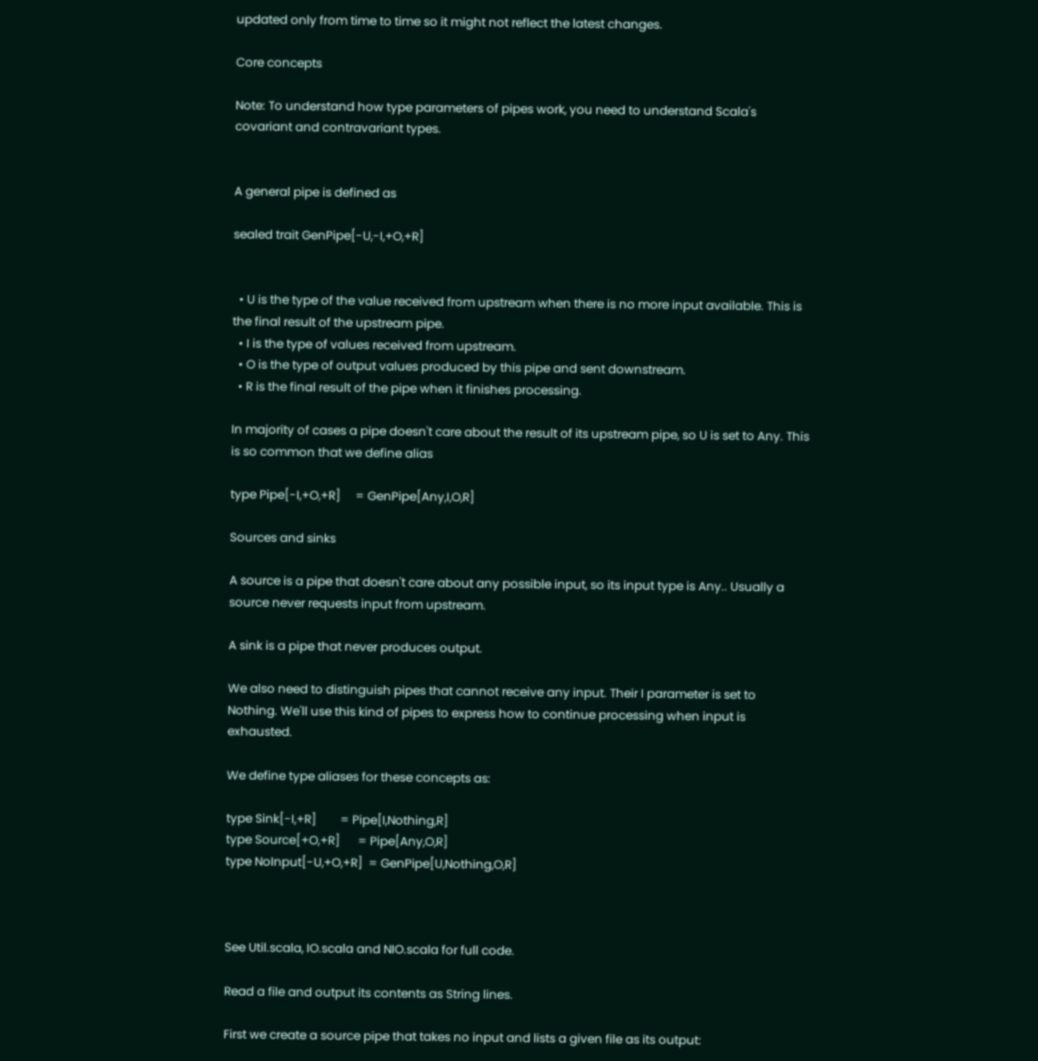updated only from time to time so it might not reflect the latest changes.

Core concepts

Note: To understand how type parameters of pipes work, you need to understand Scala's covariant and contravariant types.


A general pipe is defined as

sealed trait GenPipe[-U,-I,+O,+R]


  • U is the type of the value received from upstream when there is no more input available. This is the final result of the upstream pipe.
  • I is the type of values received from upstream.
  • O is the type of output values produced by this pipe and sent downstream.
  • R is the final result of the pipe when it finishes processing.

In majority of cases a pipe doesn't care about the result of its upstream pipe, so U is set to Any. This is so common that we define alias

type Pipe[-I,+O,+R]     = GenPipe[Any,I,O,R]

Sources and sinks

A source is a pipe that doesn't care about any possible input, so its input type is Any.. Usually a source never requests input from upstream.

A sink is a pipe that never produces output.

We also need to distinguish pipes that cannot receive any input. Their I parameter is set to Nothing. We'll use this kind of pipes to express how to continue processing when input is exhausted.

We define type aliases for these concepts as:

type Sink[-I,+R]        = Pipe[I,Nothing,R]
type Source[+O,+R]      = Pipe[Any,O,R]
type NoInput[-U,+O,+R]  = GenPipe[U,Nothing,O,R]



See Util.scala, IO.scala and NIO.scala for full code.

Read a file and output its contents as String lines.

First we create a source pipe that takes no input and lists a given file as its output: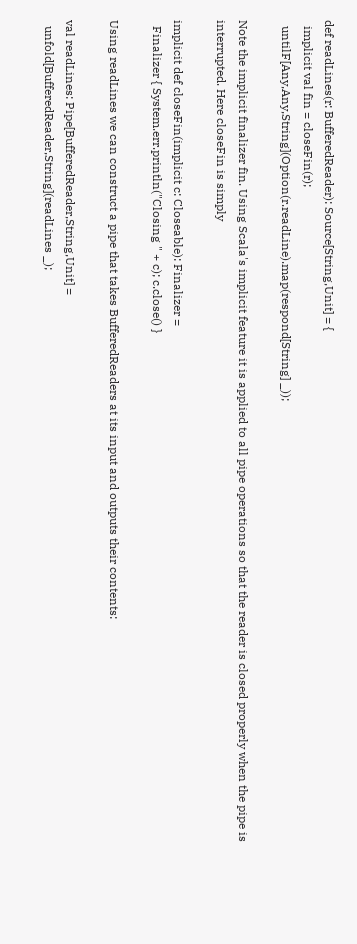def readLines(r: BufferedReader): Source[String,Unit] = {
  implicit val fin = closeFin(r);
  untilF[Any,Any,String](Option(r.readLine).map(respond[String] _));

Note the implicit finalizer fin. Using Scala's implicit feature it is applied to all pipe operations so that the reader is closed properly when the pipe is interrupted. Here closeFin is simply

implicit def closeFin(implicit c: Closeable): Finalizer =
  Finalizer { System.err.println("Closing " + c); c.close() }

Using readLines we can construct a pipe that takes BufferedReaders at its input and outputs their contents:

val readLines: Pipe[BufferedReader,String,Unit] =
  unfold[BufferedReader,String](readLines _);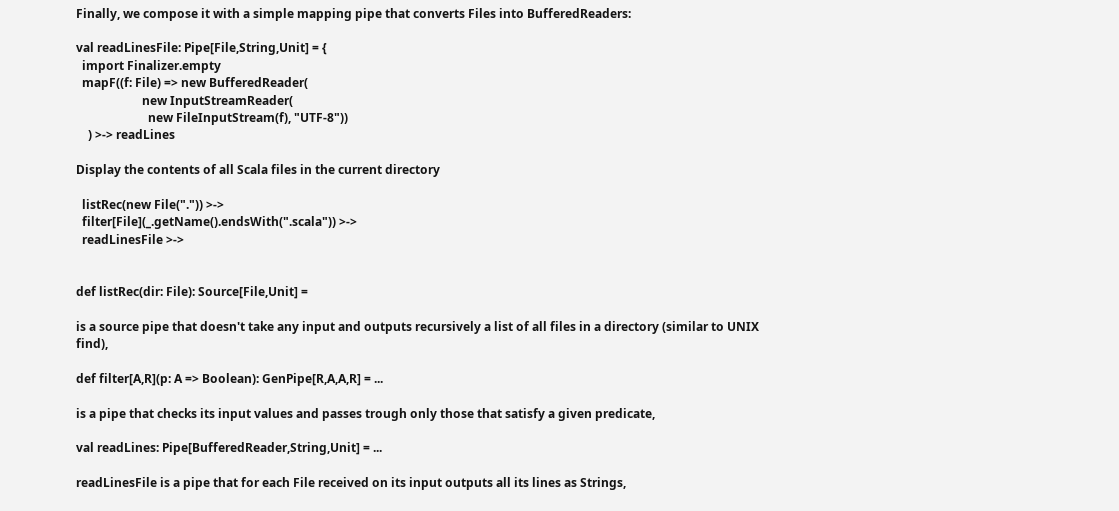Finally, we compose it with a simple mapping pipe that converts Files into BufferedReaders:

val readLinesFile: Pipe[File,String,Unit] = {
  import Finalizer.empty
  mapF((f: File) => new BufferedReader(
                      new InputStreamReader(
                        new FileInputStream(f), "UTF-8"))
    ) >-> readLines

Display the contents of all Scala files in the current directory

  listRec(new File(".")) >->
  filter[File](_.getName().endsWith(".scala")) >->
  readLinesFile >->


def listRec(dir: File): Source[File,Unit] =

is a source pipe that doesn't take any input and outputs recursively a list of all files in a directory (similar to UNIX find),

def filter[A,R](p: A => Boolean): GenPipe[R,A,A,R] = ...

is a pipe that checks its input values and passes trough only those that satisfy a given predicate,

val readLines: Pipe[BufferedReader,String,Unit] = ...

readLinesFile is a pipe that for each File received on its input outputs all its lines as Strings,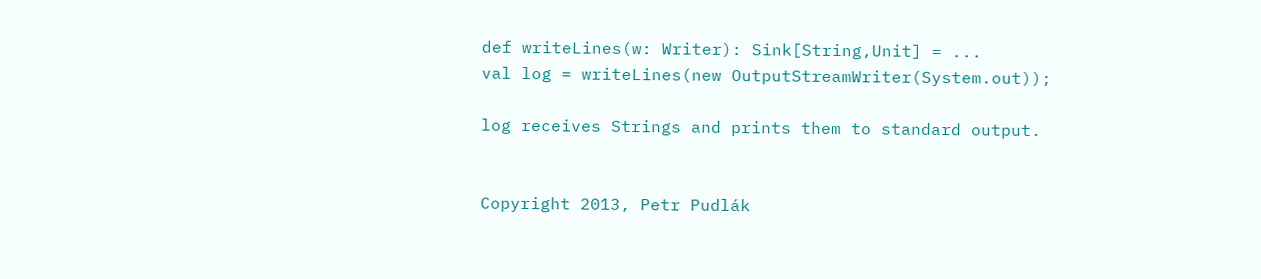def writeLines(w: Writer): Sink[String,Unit] = ...
val log = writeLines(new OutputStreamWriter(System.out));

log receives Strings and prints them to standard output.


Copyright 2013, Petr Pudlák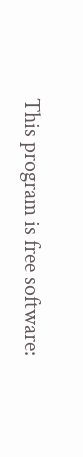This program is free software: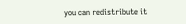you can redistribute it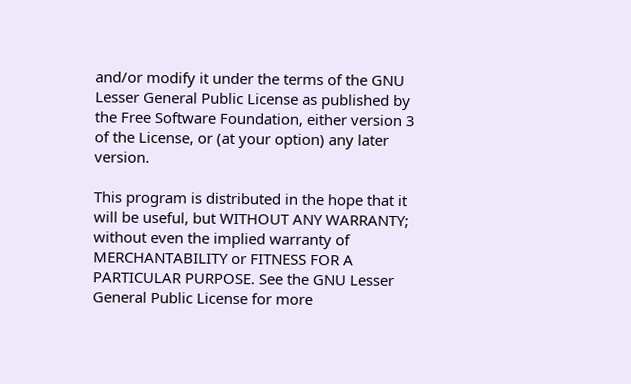and/or modify it under the terms of the GNU Lesser General Public License as published by the Free Software Foundation, either version 3 of the License, or (at your option) any later version.

This program is distributed in the hope that it will be useful, but WITHOUT ANY WARRANTY; without even the implied warranty of MERCHANTABILITY or FITNESS FOR A PARTICULAR PURPOSE. See the GNU Lesser General Public License for more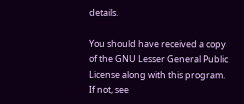details.

You should have received a copy of the GNU Lesser General Public License along with this program. If not, see